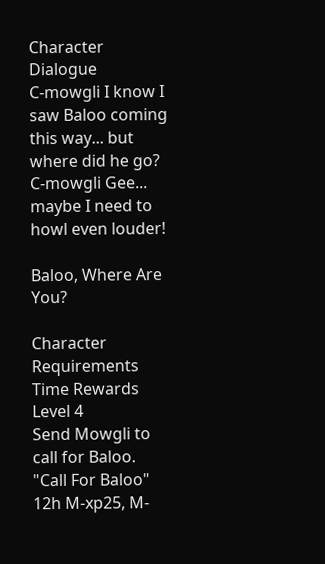Character Dialogue
C-mowgli I know I saw Baloo coming this way... but where did he go?
C-mowgli Gee... maybe I need to howl even louder!

Baloo, Where Are You?

Character Requirements Time Rewards
Level 4
Send Mowgli to call for Baloo.
"Call For Baloo"
12h M-xp25, M-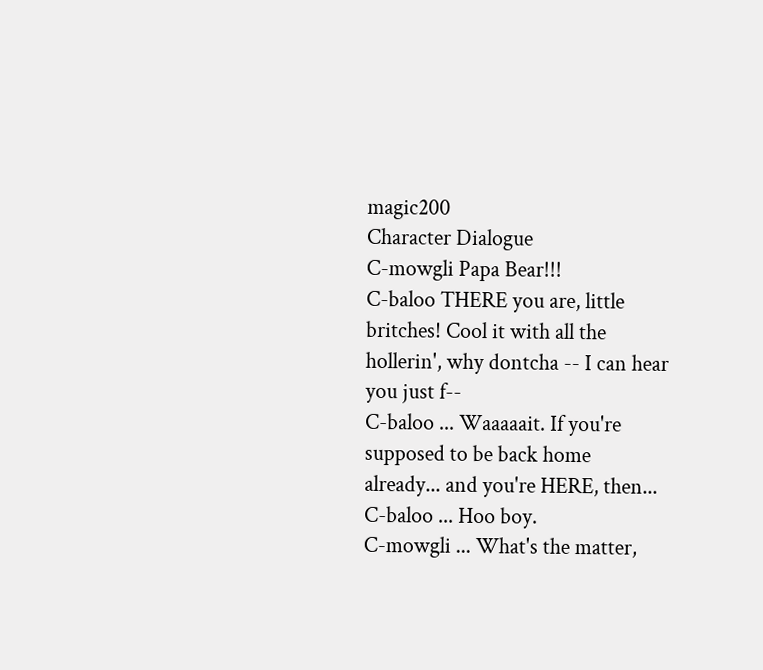magic200
Character Dialogue
C-mowgli Papa Bear!!!
C-baloo THERE you are, little britches! Cool it with all the hollerin', why dontcha -- I can hear you just f--
C-baloo ... Waaaaait. If you're supposed to be back home already... and you're HERE, then...
C-baloo ... Hoo boy.
C-mowgli ... What's the matter,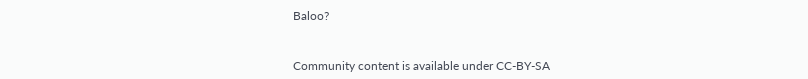Baloo?


Community content is available under CC-BY-SA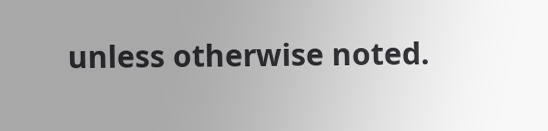unless otherwise noted.